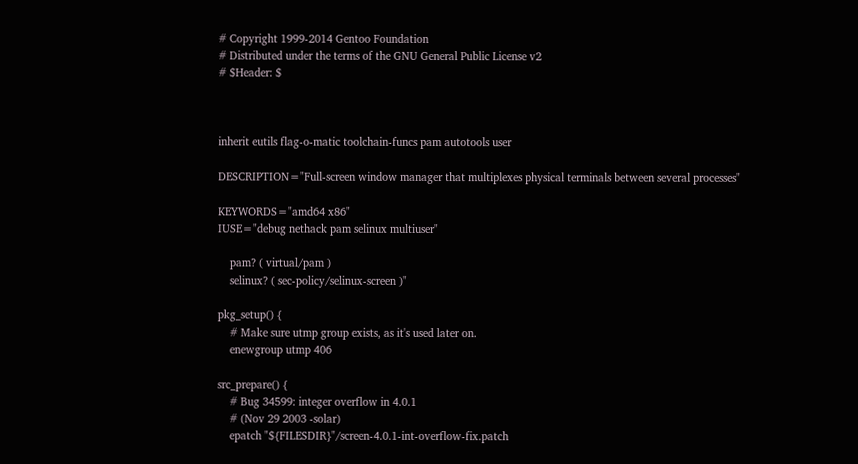# Copyright 1999-2014 Gentoo Foundation
# Distributed under the terms of the GNU General Public License v2
# $Header: $



inherit eutils flag-o-matic toolchain-funcs pam autotools user

DESCRIPTION="Full-screen window manager that multiplexes physical terminals between several processes"

KEYWORDS="amd64 x86"
IUSE="debug nethack pam selinux multiuser"

    pam? ( virtual/pam )
    selinux? ( sec-policy/selinux-screen )"

pkg_setup() {
    # Make sure utmp group exists, as it's used later on.
    enewgroup utmp 406

src_prepare() {
    # Bug 34599: integer overflow in 4.0.1
    # (Nov 29 2003 -solar)
    epatch "${FILESDIR}"/screen-4.0.1-int-overflow-fix.patch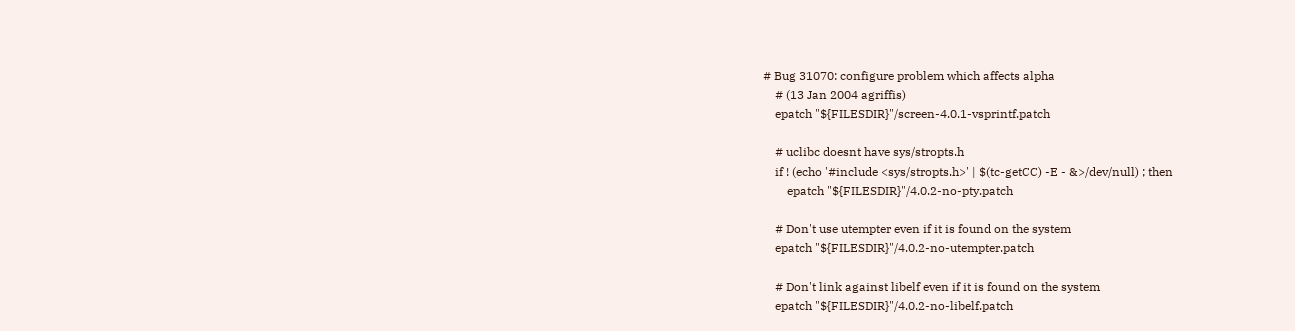# Bug 31070: configure problem which affects alpha
    # (13 Jan 2004 agriffis)
    epatch "${FILESDIR}"/screen-4.0.1-vsprintf.patch

    # uclibc doesnt have sys/stropts.h
    if ! (echo '#include <sys/stropts.h>' | $(tc-getCC) -E - &>/dev/null) ; then
        epatch "${FILESDIR}"/4.0.2-no-pty.patch

    # Don't use utempter even if it is found on the system
    epatch "${FILESDIR}"/4.0.2-no-utempter.patch

    # Don't link against libelf even if it is found on the system
    epatch "${FILESDIR}"/4.0.2-no-libelf.patch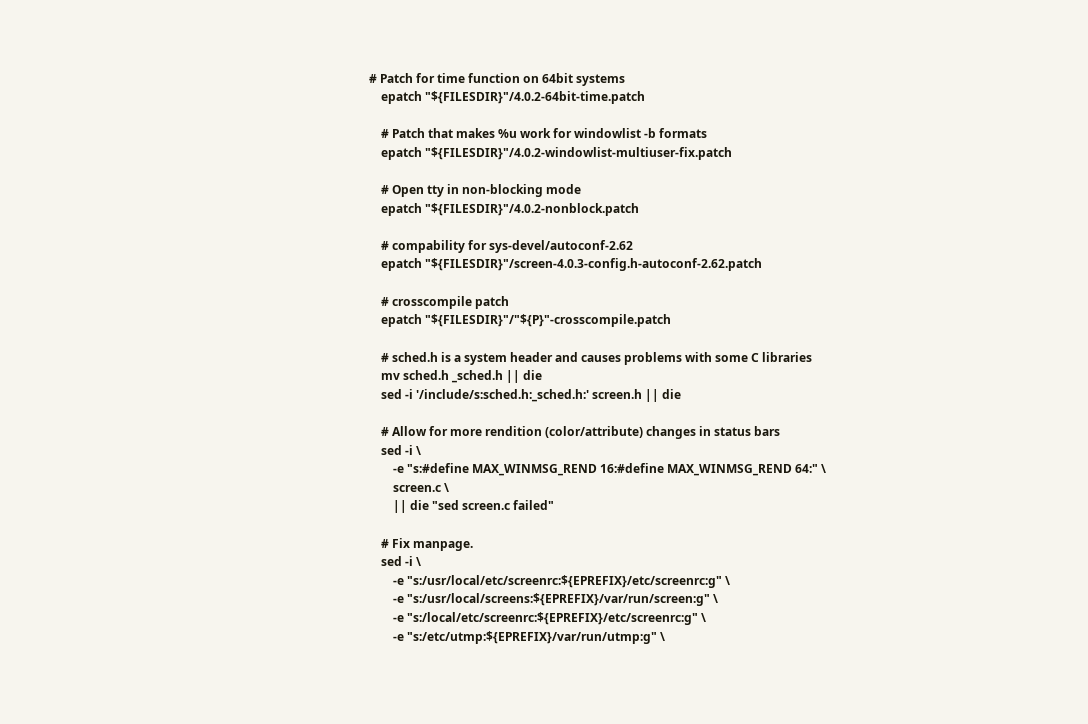# Patch for time function on 64bit systems
    epatch "${FILESDIR}"/4.0.2-64bit-time.patch

    # Patch that makes %u work for windowlist -b formats
    epatch "${FILESDIR}"/4.0.2-windowlist-multiuser-fix.patch

    # Open tty in non-blocking mode
    epatch "${FILESDIR}"/4.0.2-nonblock.patch

    # compability for sys-devel/autoconf-2.62
    epatch "${FILESDIR}"/screen-4.0.3-config.h-autoconf-2.62.patch

    # crosscompile patch
    epatch "${FILESDIR}"/"${P}"-crosscompile.patch

    # sched.h is a system header and causes problems with some C libraries
    mv sched.h _sched.h || die
    sed -i '/include/s:sched.h:_sched.h:' screen.h || die

    # Allow for more rendition (color/attribute) changes in status bars
    sed -i \
        -e "s:#define MAX_WINMSG_REND 16:#define MAX_WINMSG_REND 64:" \
        screen.c \
        || die "sed screen.c failed"

    # Fix manpage.
    sed -i \
        -e "s:/usr/local/etc/screenrc:${EPREFIX}/etc/screenrc:g" \
        -e "s:/usr/local/screens:${EPREFIX}/var/run/screen:g" \
        -e "s:/local/etc/screenrc:${EPREFIX}/etc/screenrc:g" \
        -e "s:/etc/utmp:${EPREFIX}/var/run/utmp:g" \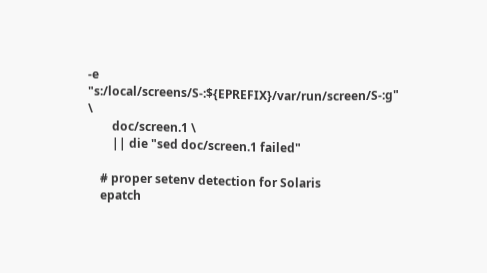-e "s:/local/screens/S-:${EPREFIX}/var/run/screen/S-:g" \
        doc/screen.1 \
        || die "sed doc/screen.1 failed"

    # proper setenv detection for Solaris
    epatch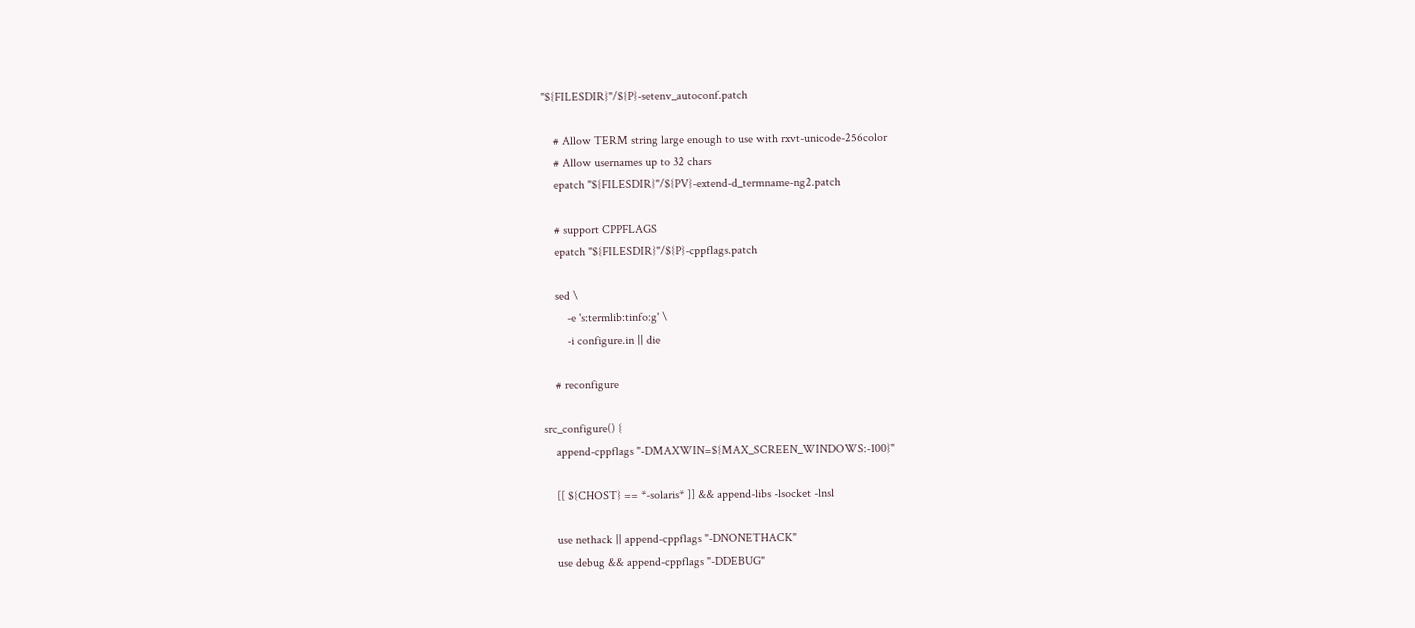"${FILESDIR}"/${P}-setenv_autoconf.patch

    # Allow TERM string large enough to use with rxvt-unicode-256color
    # Allow usernames up to 32 chars
    epatch "${FILESDIR}"/${PV}-extend-d_termname-ng2.patch

    # support CPPFLAGS
    epatch "${FILESDIR}"/${P}-cppflags.patch

    sed \
        -e 's:termlib:tinfo:g' \
        -i configure.in || die

    # reconfigure

src_configure() {
    append-cppflags "-DMAXWIN=${MAX_SCREEN_WINDOWS:-100}"

    [[ ${CHOST} == *-solaris* ]] && append-libs -lsocket -lnsl

    use nethack || append-cppflags "-DNONETHACK"
    use debug && append-cppflags "-DDEBUG"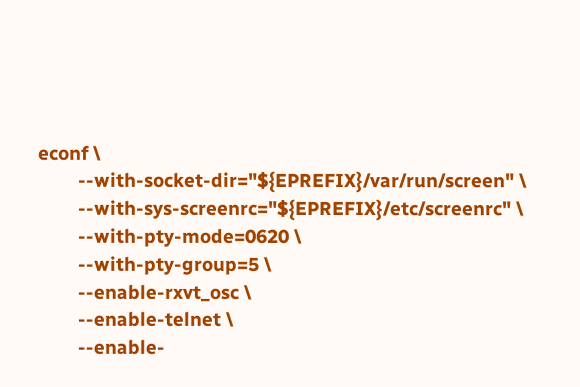econf \
        --with-socket-dir="${EPREFIX}/var/run/screen" \
        --with-sys-screenrc="${EPREFIX}/etc/screenrc" \
        --with-pty-mode=0620 \
        --with-pty-group=5 \
        --enable-rxvt_osc \
        --enable-telnet \
        --enable-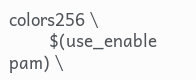colors256 \
        $(use_enable pam) \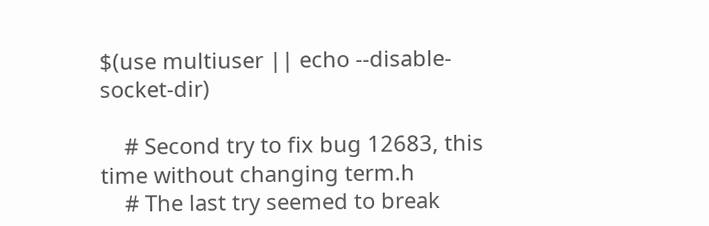$(use multiuser || echo --disable-socket-dir)

    # Second try to fix bug 12683, this time without changing term.h
    # The last try seemed to break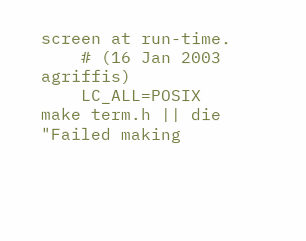screen at run-time.
    # (16 Jan 2003 agriffis)
    LC_ALL=POSIX make term.h || die "Failed making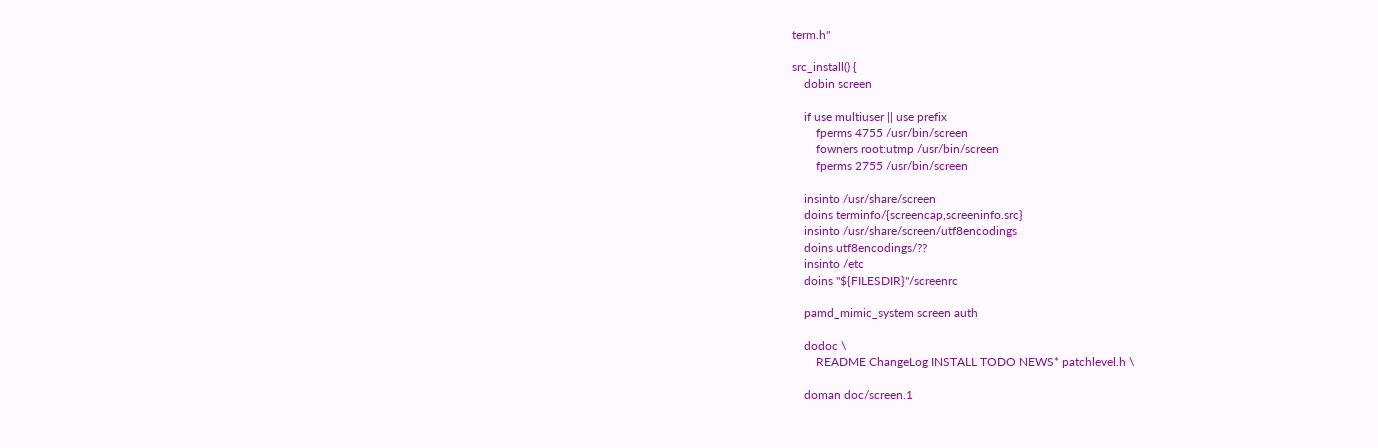term.h"

src_install() {
    dobin screen

    if use multiuser || use prefix
        fperms 4755 /usr/bin/screen
        fowners root:utmp /usr/bin/screen
        fperms 2755 /usr/bin/screen

    insinto /usr/share/screen
    doins terminfo/{screencap,screeninfo.src}
    insinto /usr/share/screen/utf8encodings
    doins utf8encodings/??
    insinto /etc
    doins "${FILESDIR}"/screenrc

    pamd_mimic_system screen auth

    dodoc \
        README ChangeLog INSTALL TODO NEWS* patchlevel.h \

    doman doc/screen.1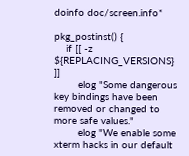doinfo doc/screen.info*

pkg_postinst() {
    if [[ -z ${REPLACING_VERSIONS} ]]
        elog "Some dangerous key bindings have been removed or changed to more safe values."
        elog "We enable some xterm hacks in our default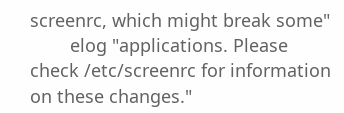screenrc, which might break some"
        elog "applications. Please check /etc/screenrc for information on these changes."